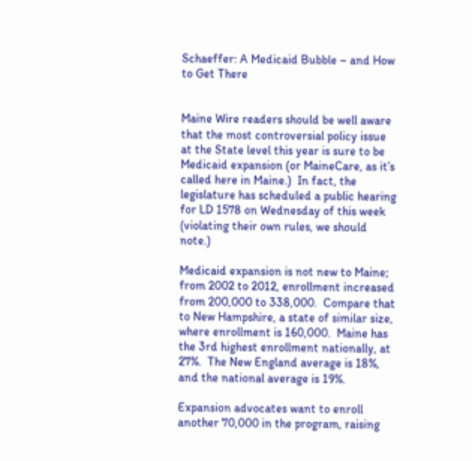Schaeffer: A Medicaid Bubble – and How to Get There


Maine Wire readers should be well aware that the most controversial policy issue at the State level this year is sure to be Medicaid expansion (or MaineCare, as it’s called here in Maine.)  In fact, the legislature has scheduled a public hearing for LD 1578 on Wednesday of this week (violating their own rules, we should note.)

Medicaid expansion is not new to Maine; from 2002 to 2012, enrollment increased from 200,000 to 338,000.  Compare that to New Hampshire, a state of similar size, where enrollment is 160,000.  Maine has the 3rd highest enrollment nationally, at 27%.  The New England average is 18%, and the national average is 19%.

Expansion advocates want to enroll another 70,000 in the program, raising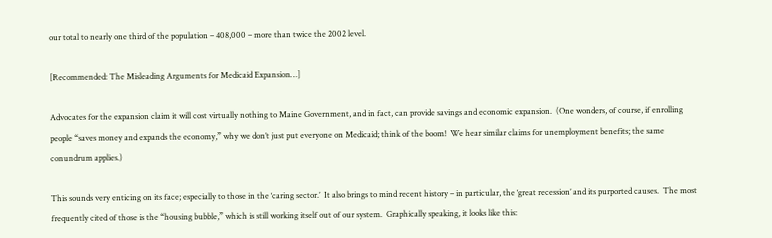our total to nearly one third of the population – 408,000 – more than twice the 2002 level.

[Recommended: The Misleading Arguments for Medicaid Expansion…]

Advocates for the expansion claim it will cost virtually nothing to Maine Government, and in fact, can provide savings and economic expansion.  (One wonders, of course, if enrolling people “saves money and expands the economy,” why we don’t just put everyone on Medicaid; think of the boom!  We hear similar claims for unemployment benefits; the same conundrum applies.)

This sounds very enticing on its face; especially to those in the ‘caring sector.’  It also brings to mind recent history – in particular, the ‘great recession’ and its purported causes.  The most frequently cited of those is the “housing bubble,” which is still working itself out of our system.  Graphically speaking, it looks like this: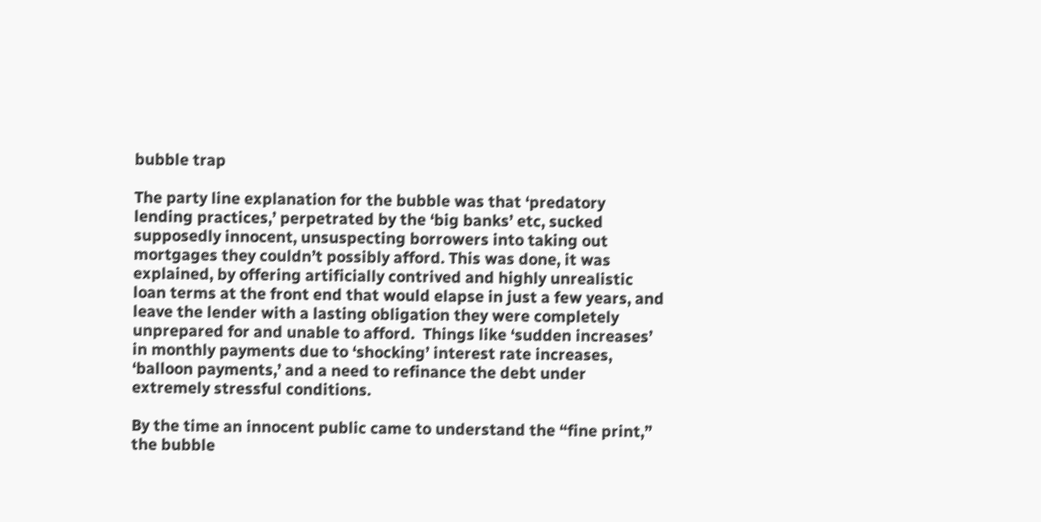bubble trap

The party line explanation for the bubble was that ‘predatory lending practices,’ perpetrated by the ‘big banks’ etc, sucked supposedly innocent, unsuspecting borrowers into taking out mortgages they couldn’t possibly afford. This was done, it was explained, by offering artificially contrived and highly unrealistic loan terms at the front end that would elapse in just a few years, and leave the lender with a lasting obligation they were completely unprepared for and unable to afford.  Things like ‘sudden increases’ in monthly payments due to ‘shocking’ interest rate increases, ‘balloon payments,’ and a need to refinance the debt under extremely stressful conditions.

By the time an innocent public came to understand the “fine print,” the bubble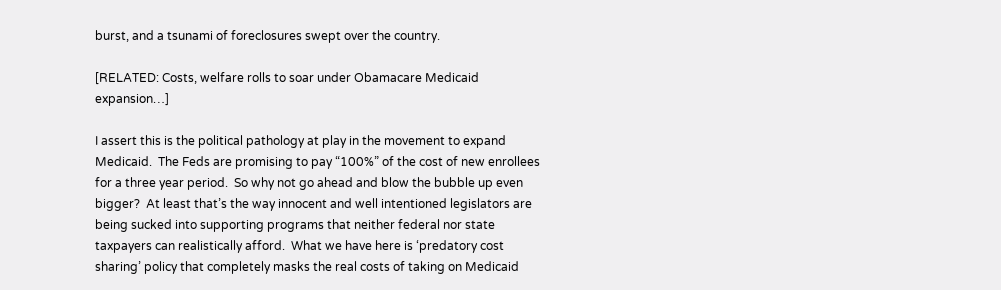burst, and a tsunami of foreclosures swept over the country.

[RELATED: Costs, welfare rolls to soar under Obamacare Medicaid expansion…]

I assert this is the political pathology at play in the movement to expand Medicaid.  The Feds are promising to pay “100%” of the cost of new enrollees for a three year period.  So why not go ahead and blow the bubble up even bigger?  At least that’s the way innocent and well intentioned legislators are being sucked into supporting programs that neither federal nor state taxpayers can realistically afford.  What we have here is ‘predatory cost sharing’ policy that completely masks the real costs of taking on Medicaid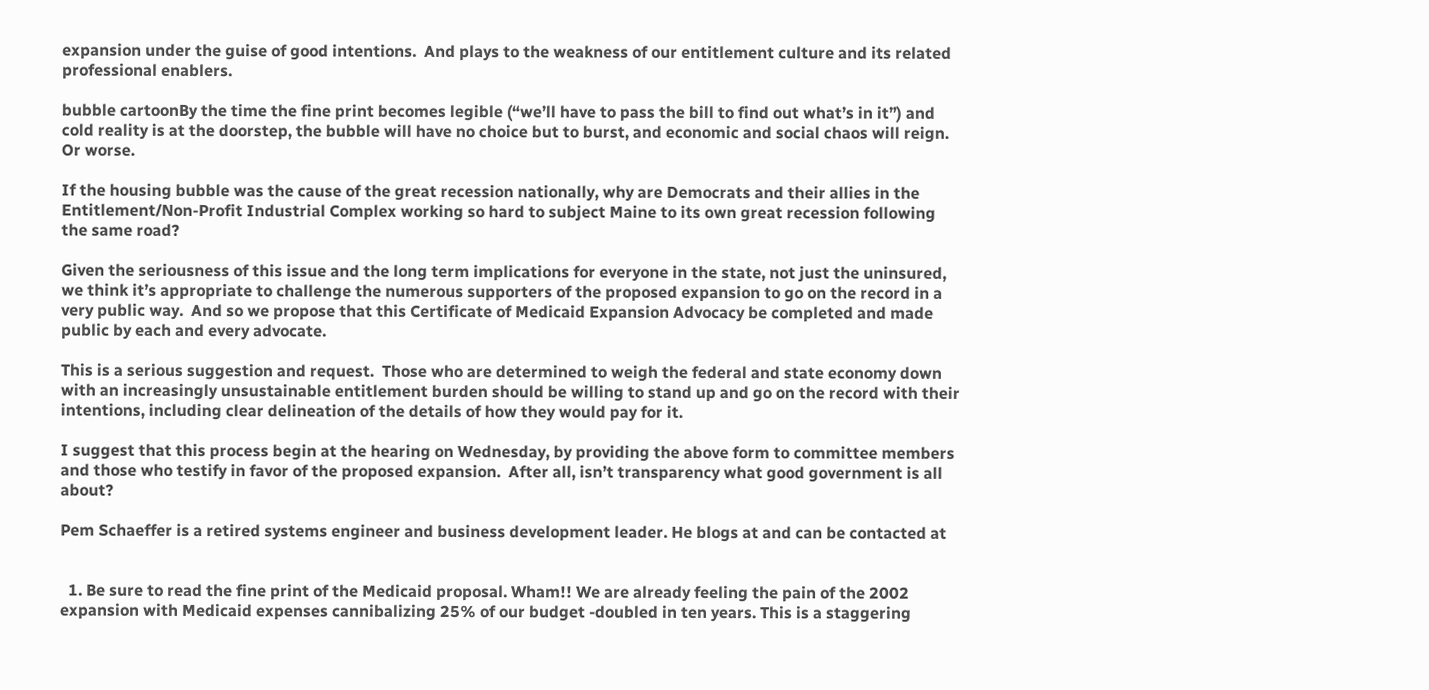expansion under the guise of good intentions.  And plays to the weakness of our entitlement culture and its related professional enablers.

bubble cartoonBy the time the fine print becomes legible (“we’ll have to pass the bill to find out what’s in it”) and cold reality is at the doorstep, the bubble will have no choice but to burst, and economic and social chaos will reign.  Or worse.

If the housing bubble was the cause of the great recession nationally, why are Democrats and their allies in the Entitlement/Non-Profit Industrial Complex working so hard to subject Maine to its own great recession following the same road?

Given the seriousness of this issue and the long term implications for everyone in the state, not just the uninsured, we think it’s appropriate to challenge the numerous supporters of the proposed expansion to go on the record in a very public way.  And so we propose that this Certificate of Medicaid Expansion Advocacy be completed and made public by each and every advocate.

This is a serious suggestion and request.  Those who are determined to weigh the federal and state economy down with an increasingly unsustainable entitlement burden should be willing to stand up and go on the record with their intentions, including clear delineation of the details of how they would pay for it.

I suggest that this process begin at the hearing on Wednesday, by providing the above form to committee members and those who testify in favor of the proposed expansion.  After all, isn’t transparency what good government is all about?

Pem Schaeffer is a retired systems engineer and business development leader. He blogs at and can be contacted at


  1. Be sure to read the fine print of the Medicaid proposal. Wham!! We are already feeling the pain of the 2002 expansion with Medicaid expenses cannibalizing 25% of our budget -doubled in ten years. This is a staggering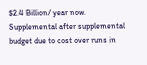$2.4 Billion/ year now. Supplemental after supplemental budget due to cost over runs in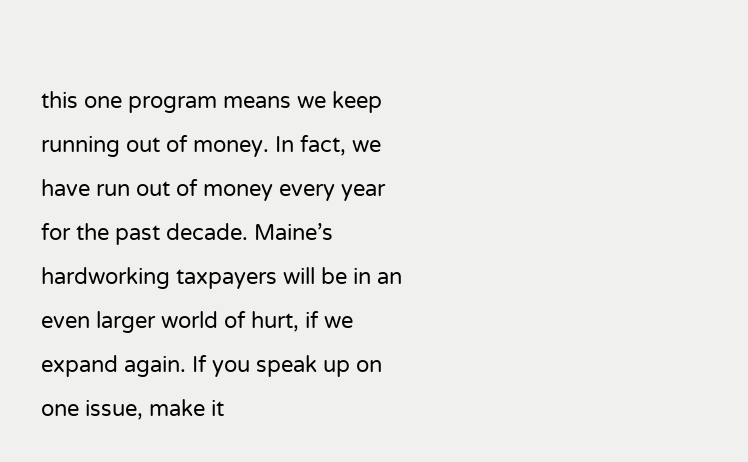this one program means we keep running out of money. In fact, we have run out of money every year for the past decade. Maine’s hardworking taxpayers will be in an even larger world of hurt, if we expand again. If you speak up on one issue, make it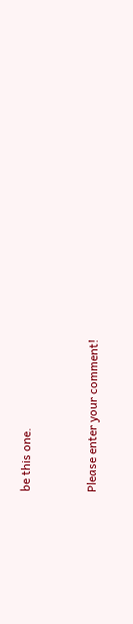be this one.


Please enter your comment!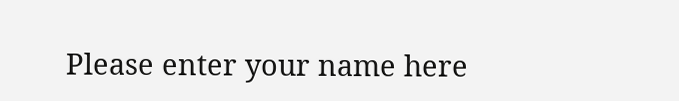Please enter your name here